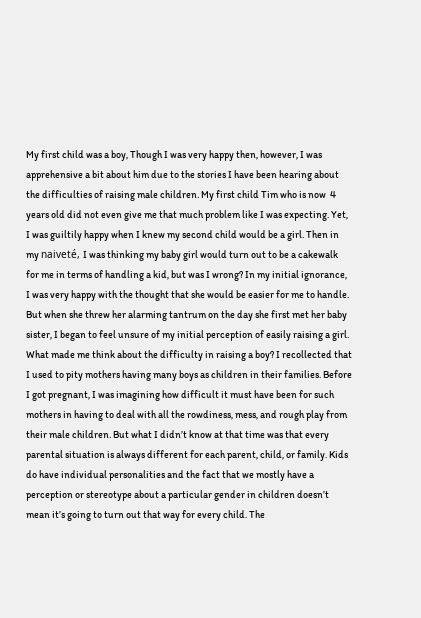My first child was a boy, Though I was very happy then, however, I was apprehensive a bit about him due to the stories I have been hearing about the difficulties of raising male children. My first child Tim who is now  4 years old did not even give me that much problem like I was expecting. Yet, I was guiltily happy when I knew my second child would be a girl. Then in my naiveté, I was thinking my baby girl would turn out to be a cakewalk for me in terms of handling a kid, but was I wrong? In my initial ignorance, I was very happy with the thought that she would be easier for me to handle. But when she threw her alarming tantrum on the day she first met her baby sister, I began to feel unsure of my initial perception of easily raising a girl. What made me think about the difficulty in raising a boy? I recollected that I used to pity mothers having many boys as children in their families. Before I got pregnant, I was imagining how difficult it must have been for such mothers in having to deal with all the rowdiness, mess, and rough play from their male children. But what I didn’t know at that time was that every parental situation is always different for each parent, child, or family. Kids do have individual personalities and the fact that we mostly have a perception or stereotype about a particular gender in children doesn’t mean it’s going to turn out that way for every child. The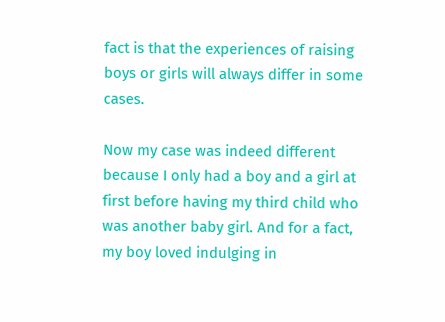fact is that the experiences of raising boys or girls will always differ in some cases.

Now my case was indeed different because I only had a boy and a girl at first before having my third child who was another baby girl. And for a fact, my boy loved indulging in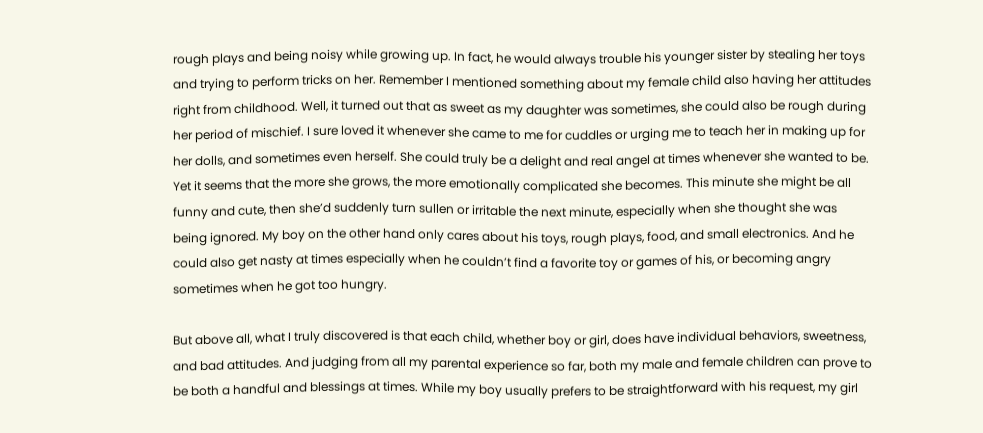rough plays and being noisy while growing up. In fact, he would always trouble his younger sister by stealing her toys and trying to perform tricks on her. Remember I mentioned something about my female child also having her attitudes right from childhood. Well, it turned out that as sweet as my daughter was sometimes, she could also be rough during her period of mischief. I sure loved it whenever she came to me for cuddles or urging me to teach her in making up for her dolls, and sometimes even herself. She could truly be a delight and real angel at times whenever she wanted to be. Yet it seems that the more she grows, the more emotionally complicated she becomes. This minute she might be all funny and cute, then she’d suddenly turn sullen or irritable the next minute, especially when she thought she was being ignored. My boy on the other hand only cares about his toys, rough plays, food, and small electronics. And he could also get nasty at times especially when he couldn’t find a favorite toy or games of his, or becoming angry sometimes when he got too hungry.

But above all, what I truly discovered is that each child, whether boy or girl, does have individual behaviors, sweetness, and bad attitudes. And judging from all my parental experience so far, both my male and female children can prove to be both a handful and blessings at times. While my boy usually prefers to be straightforward with his request, my girl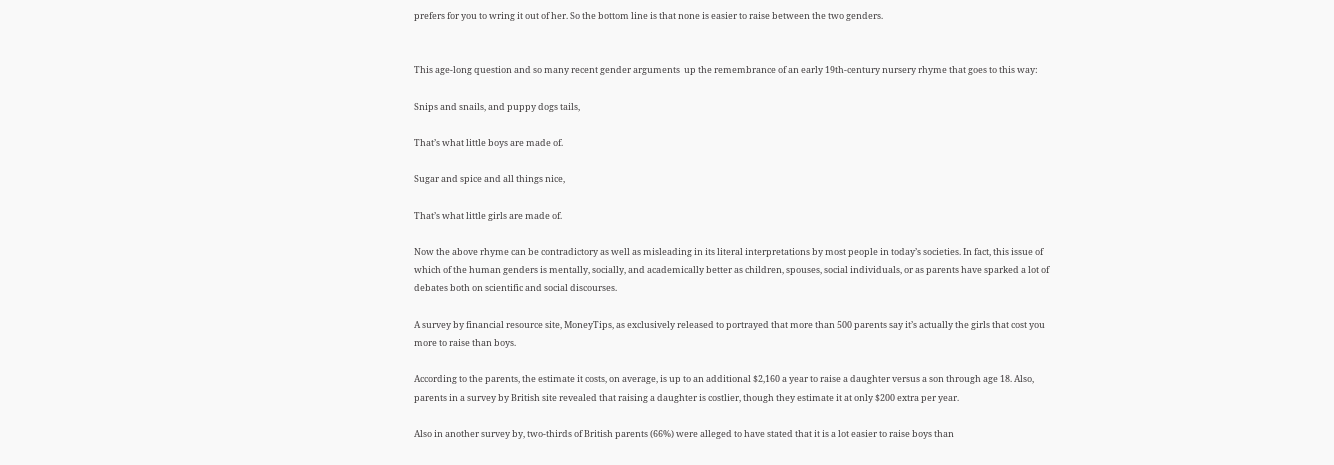prefers for you to wring it out of her. So the bottom line is that none is easier to raise between the two genders.


This age-long question and so many recent gender arguments  up the remembrance of an early 19th-century nursery rhyme that goes to this way:

Snips and snails, and puppy dogs tails,

That’s what little boys are made of.

Sugar and spice and all things nice,

That’s what little girls are made of.

Now the above rhyme can be contradictory as well as misleading in its literal interpretations by most people in today’s societies. In fact, this issue of which of the human genders is mentally, socially, and academically better as children, spouses, social individuals, or as parents have sparked a lot of debates both on scientific and social discourses.

A survey by financial resource site, MoneyTips, as exclusively released to portrayed that more than 500 parents say it’s actually the girls that cost you more to raise than boys.

According to the parents, the estimate it costs, on average, is up to an additional $2,160 a year to raise a daughter versus a son through age 18. Also, parents in a survey by British site revealed that raising a daughter is costlier, though they estimate it at only $200 extra per year.

Also in another survey by, two-thirds of British parents (66%) were alleged to have stated that it is a lot easier to raise boys than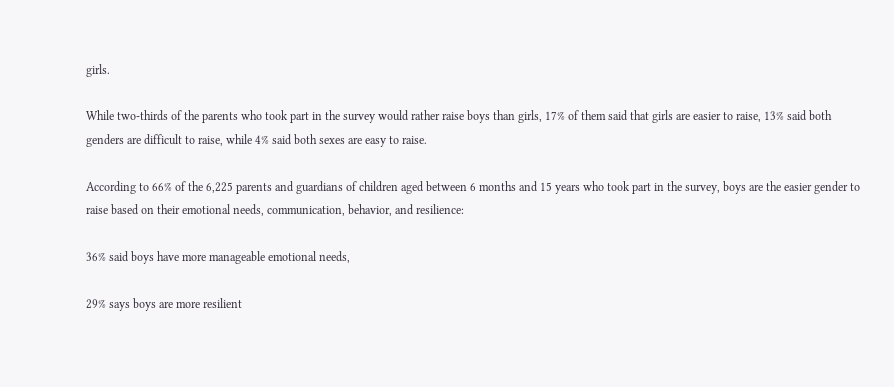girls.

While two-thirds of the parents who took part in the survey would rather raise boys than girls, 17% of them said that girls are easier to raise, 13% said both genders are difficult to raise, while 4% said both sexes are easy to raise.

According to 66% of the 6,225 parents and guardians of children aged between 6 months and 15 years who took part in the survey, boys are the easier gender to raise based on their emotional needs, communication, behavior, and resilience:

36% said boys have more manageable emotional needs,

29% says boys are more resilient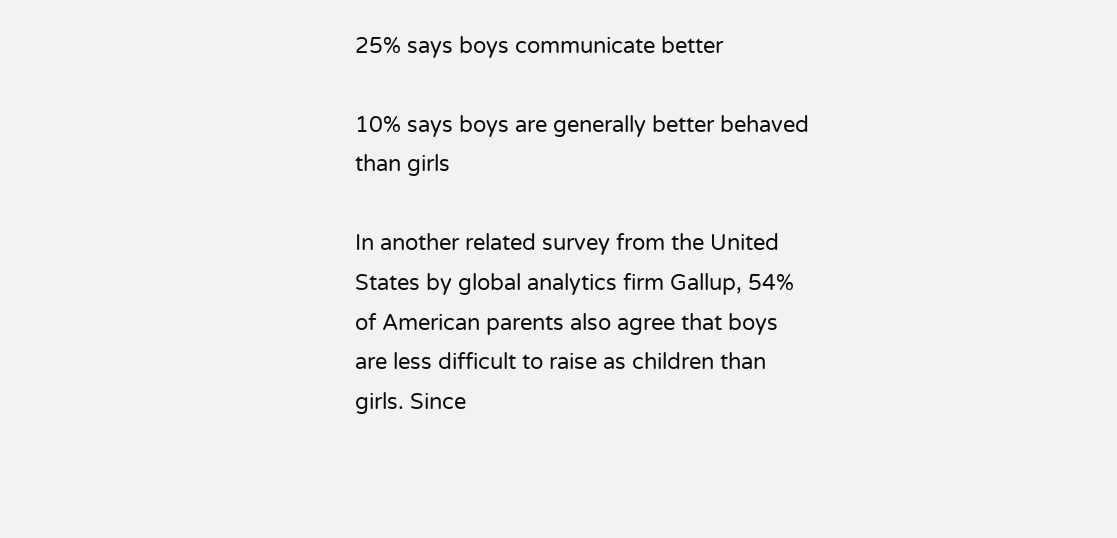25% says boys communicate better

10% says boys are generally better behaved than girls

In another related survey from the United States by global analytics firm Gallup, 54% of American parents also agree that boys are less difficult to raise as children than girls. Since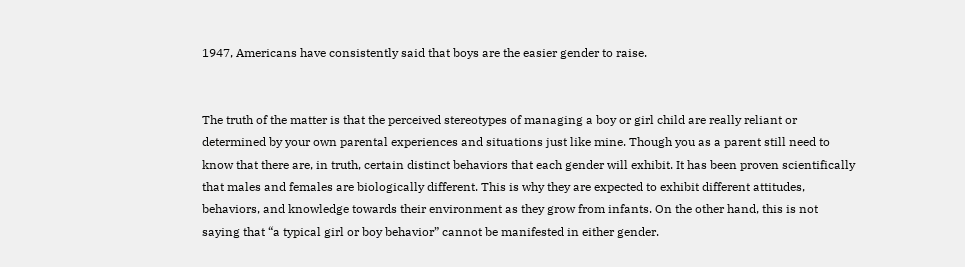1947, Americans have consistently said that boys are the easier gender to raise.


The truth of the matter is that the perceived stereotypes of managing a boy or girl child are really reliant or determined by your own parental experiences and situations just like mine. Though you as a parent still need to know that there are, in truth, certain distinct behaviors that each gender will exhibit. It has been proven scientifically that males and females are biologically different. This is why they are expected to exhibit different attitudes, behaviors, and knowledge towards their environment as they grow from infants. On the other hand, this is not saying that “a typical girl or boy behavior” cannot be manifested in either gender.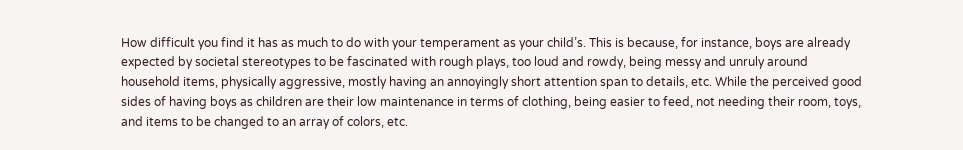How difficult you find it has as much to do with your temperament as your child’s. This is because, for instance, boys are already expected by societal stereotypes to be fascinated with rough plays, too loud and rowdy, being messy and unruly around household items, physically aggressive, mostly having an annoyingly short attention span to details, etc. While the perceived good sides of having boys as children are their low maintenance in terms of clothing, being easier to feed, not needing their room, toys, and items to be changed to an array of colors, etc.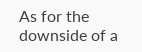As for the downside of a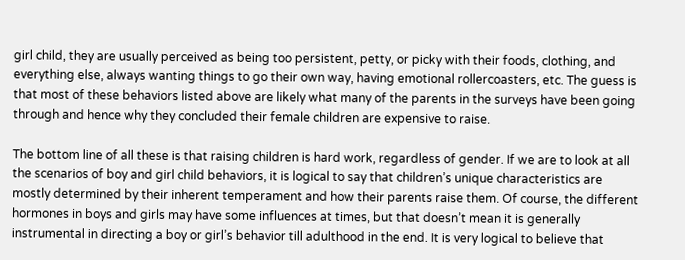girl child, they are usually perceived as being too persistent, petty, or picky with their foods, clothing, and everything else, always wanting things to go their own way, having emotional rollercoasters, etc. The guess is that most of these behaviors listed above are likely what many of the parents in the surveys have been going through and hence why they concluded their female children are expensive to raise.

The bottom line of all these is that raising children is hard work, regardless of gender. If we are to look at all the scenarios of boy and girl child behaviors, it is logical to say that children’s unique characteristics are mostly determined by their inherent temperament and how their parents raise them. Of course, the different hormones in boys and girls may have some influences at times, but that doesn’t mean it is generally instrumental in directing a boy or girl’s behavior till adulthood in the end. It is very logical to believe that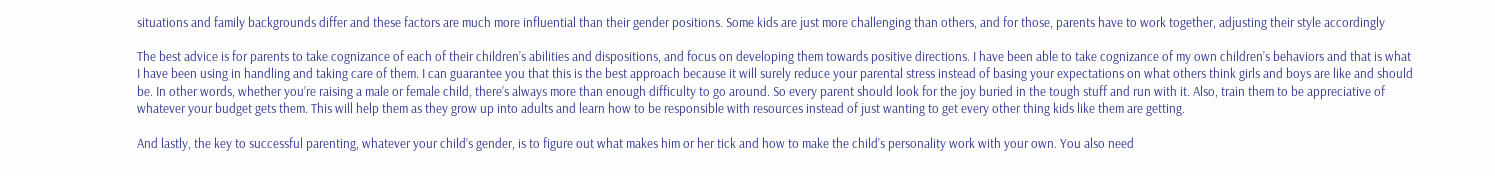situations and family backgrounds differ and these factors are much more influential than their gender positions. Some kids are just more challenging than others, and for those, parents have to work together, adjusting their style accordingly

The best advice is for parents to take cognizance of each of their children’s abilities and dispositions, and focus on developing them towards positive directions. I have been able to take cognizance of my own children’s behaviors and that is what I have been using in handling and taking care of them. I can guarantee you that this is the best approach because it will surely reduce your parental stress instead of basing your expectations on what others think girls and boys are like and should be. In other words, whether you’re raising a male or female child, there’s always more than enough difficulty to go around. So every parent should look for the joy buried in the tough stuff and run with it. Also, train them to be appreciative of whatever your budget gets them. This will help them as they grow up into adults and learn how to be responsible with resources instead of just wanting to get every other thing kids like them are getting.

And lastly, the key to successful parenting, whatever your child’s gender, is to figure out what makes him or her tick and how to make the child’s personality work with your own. You also need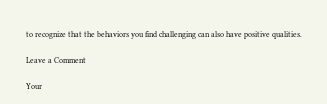to recognize that the behaviors you find challenging can also have positive qualities.

Leave a Comment

Your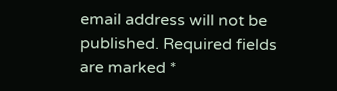email address will not be published. Required fields are marked *